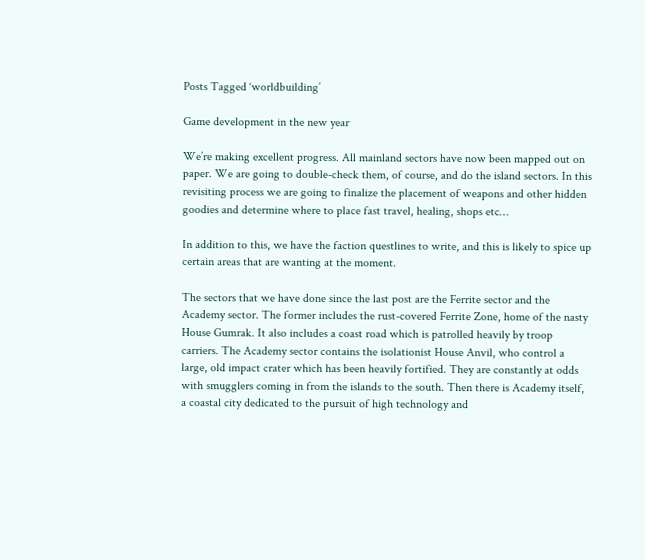Posts Tagged ‘worldbuilding’

Game development in the new year

We’re making excellent progress. All mainland sectors have now been mapped out on paper. We are going to double-check them, of course, and do the island sectors. In this revisiting process we are going to finalize the placement of weapons and other hidden goodies and determine where to place fast travel, healing, shops etc…

In addition to this, we have the faction questlines to write, and this is likely to spice up certain areas that are wanting at the moment.

The sectors that we have done since the last post are the Ferrite sector and the Academy sector. The former includes the rust-covered Ferrite Zone, home of the nasty House Gumrak. It also includes a coast road which is patrolled heavily by troop carriers. The Academy sector contains the isolationist House Anvil, who control a large, old impact crater which has been heavily fortified. They are constantly at odds with smugglers coming in from the islands to the south. Then there is Academy itself, a coastal city dedicated to the pursuit of high technology and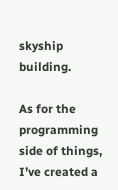skyship building.

As for the programming side of things, I’ve created a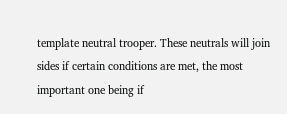template neutral trooper. These neutrals will join sides if certain conditions are met, the most important one being if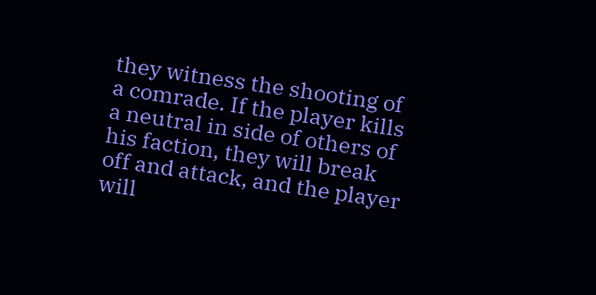they witness the shooting of a comrade. If the player kills a neutral in side of others of his faction, they will break off and attack, and the player will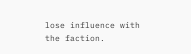lose influence with the faction.